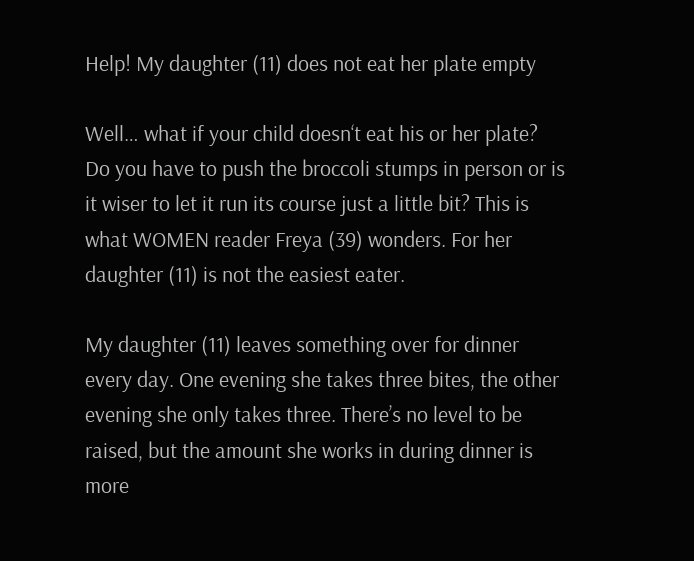Help! My daughter (11) does not eat her plate empty

Well… what if your child doesn‘t eat his or her plate? Do you have to push the broccoli stumps in person or is it wiser to let it run its course just a little bit? This is what WOMEN reader Freya (39) wonders. For her daughter (11) is not the easiest eater.

My daughter (11) leaves something over for dinner every day. One evening she takes three bites, the other evening she only takes three. There’s no level to be raised, but the amount she works in during dinner is more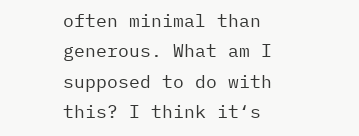often minimal than generous. What am I supposed to do with this? I think it‘s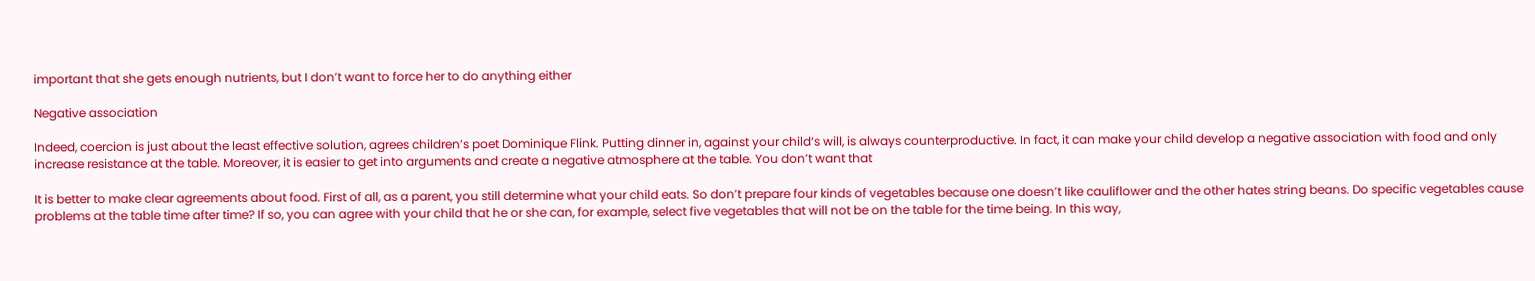important that she gets enough nutrients, but I don’t want to force her to do anything either

Negative association

Indeed, coercion is just about the least effective solution, agrees children’s poet Dominique Flink. Putting dinner in, against your child‘s will, is always counterproductive. In fact, it can make your child develop a negative association with food and only increase resistance at the table. Moreover, it is easier to get into arguments and create a negative atmosphere at the table. You don’t want that

It is better to make clear agreements about food. First of all, as a parent, you still determine what your child eats. So don’t prepare four kinds of vegetables because one doesn’t like cauliflower and the other hates string beans. Do specific vegetables cause problems at the table time after time? If so, you can agree with your child that he or she can, for example, select five vegetables that will not be on the table for the time being. In this way,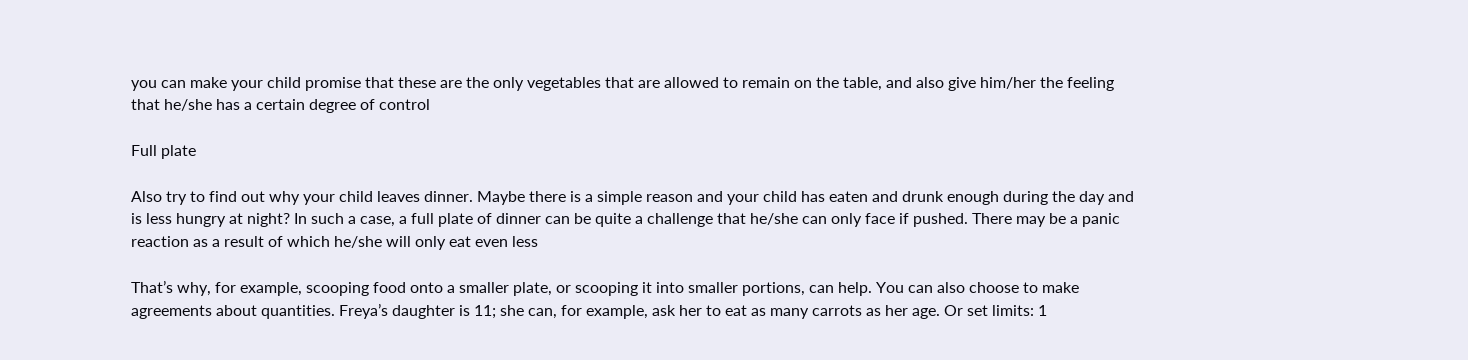you can make your child promise that these are the only vegetables that are allowed to remain on the table, and also give him/her the feeling that he/she has a certain degree of control

Full plate

Also try to find out why your child leaves dinner. Maybe there is a simple reason and your child has eaten and drunk enough during the day and is less hungry at night? In such a case, a full plate of dinner can be quite a challenge that he/she can only face if pushed. There may be a panic reaction as a result of which he/she will only eat even less

That’s why, for example, scooping food onto a smaller plate, or scooping it into smaller portions, can help. You can also choose to make agreements about quantities. Freya’s daughter is 11; she can, for example, ask her to eat as many carrots as her age. Or set limits: 1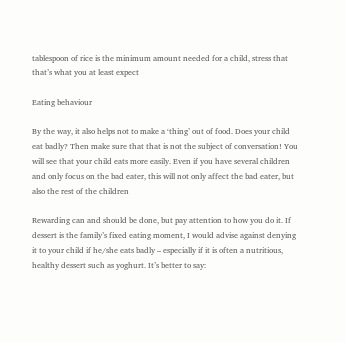tablespoon of rice is the minimum amount needed for a child, stress that that’s what you at least expect

Eating behaviour

By the way, it also helps not to make a ‘thing’ out of food. Does your child eat badly? Then make sure that that is not the subject of conversation! You will see that your child eats more easily. Even if you have several children and only focus on the bad eater, this will not only affect the bad eater, but also the rest of the children

Rewarding can and should be done, but pay attention to how you do it. If dessert is the family’s fixed eating moment, I would advise against denying it to your child if he/she eats badly – especially if it is often a nutritious, healthy dessert such as yoghurt. It’s better to say: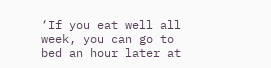‘If you eat well all week, you can go to bed an hour later at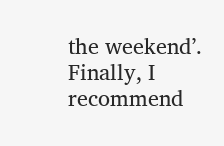the weekend’. Finally, I recommend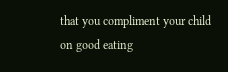that you compliment your child on good eating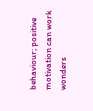behaviour; positive motivation can work wonders